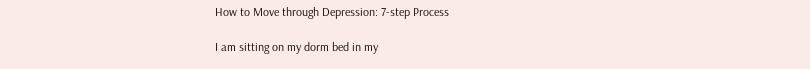How to Move through Depression: 7-step Process

I am sitting on my dorm bed in my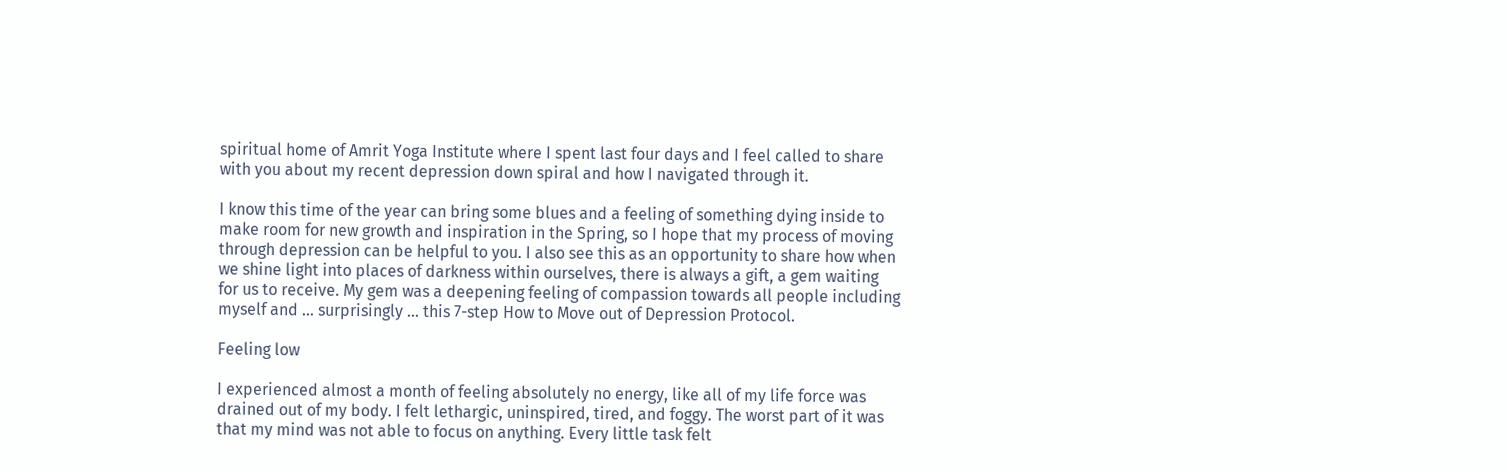spiritual home of Amrit Yoga Institute where I spent last four days and I feel called to share with you about my recent depression down spiral and how I navigated through it.

I know this time of the year can bring some blues and a feeling of something dying inside to make room for new growth and inspiration in the Spring, so I hope that my process of moving through depression can be helpful to you. I also see this as an opportunity to share how when we shine light into places of darkness within ourselves, there is always a gift, a gem waiting for us to receive. My gem was a deepening feeling of compassion towards all people including myself and … surprisingly … this 7-step How to Move out of Depression Protocol.

Feeling low

I experienced almost a month of feeling absolutely no energy, like all of my life force was drained out of my body. I felt lethargic, uninspired, tired, and foggy. The worst part of it was that my mind was not able to focus on anything. Every little task felt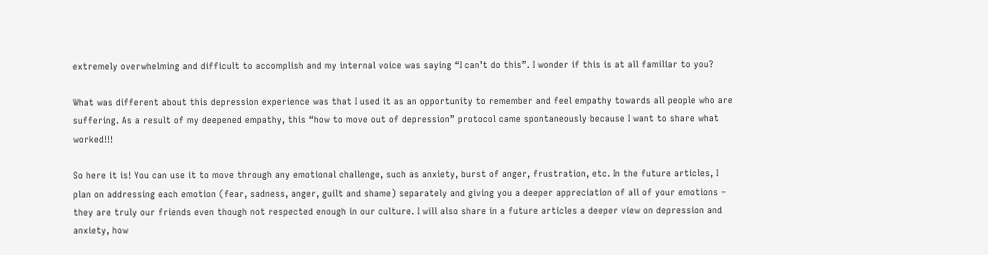extremely overwhelming and difficult to accomplish and my internal voice was saying “I can’t do this”. I wonder if this is at all familiar to you?

What was different about this depression experience was that I used it as an opportunity to remember and feel empathy towards all people who are suffering. As a result of my deepened empathy, this “how to move out of depression” protocol came spontaneously because I want to share what worked!!!

So here it is! You can use it to move through any emotional challenge, such as anxiety, burst of anger, frustration, etc. In the future articles, I plan on addressing each emotion (fear, sadness, anger, guilt and shame) separately and giving you a deeper appreciation of all of your emotions – they are truly our friends even though not respected enough in our culture. I will also share in a future articles a deeper view on depression and anxiety, how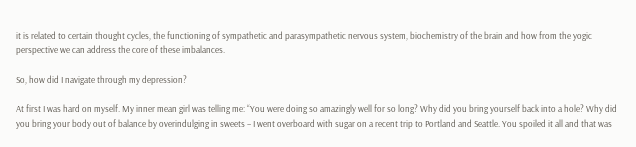it is related to certain thought cycles, the functioning of sympathetic and parasympathetic nervous system, biochemistry of the brain and how from the yogic perspective we can address the core of these imbalances.

So, how did I navigate through my depression?

At first I was hard on myself. My inner mean girl was telling me: “You were doing so amazingly well for so long? Why did you bring yourself back into a hole? Why did you bring your body out of balance by overindulging in sweets – I went overboard with sugar on a recent trip to Portland and Seattle. You spoiled it all and that was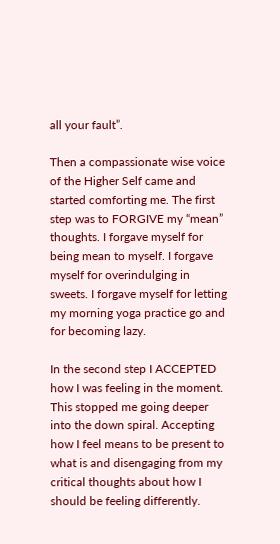all your fault”.

Then a compassionate wise voice of the Higher Self came and started comforting me. The first step was to FORGIVE my “mean” thoughts. I forgave myself for being mean to myself. I forgave myself for overindulging in sweets. I forgave myself for letting my morning yoga practice go and for becoming lazy.

In the second step I ACCEPTED how I was feeling in the moment. This stopped me going deeper into the down spiral. Accepting how I feel means to be present to what is and disengaging from my critical thoughts about how I should be feeling differently.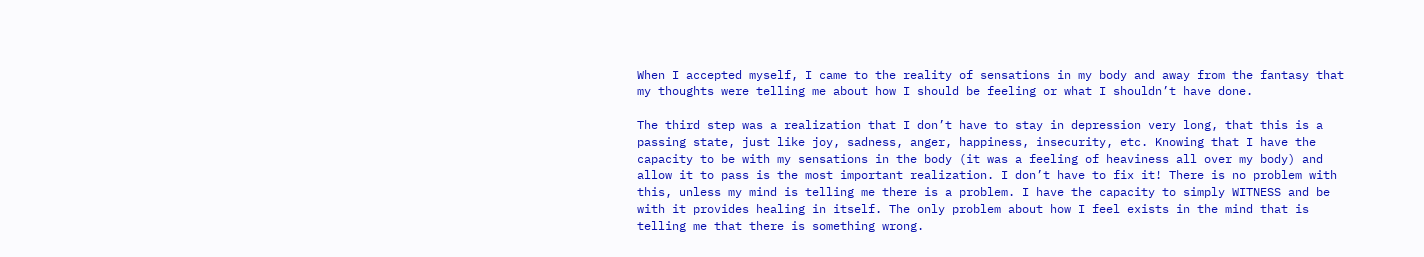When I accepted myself, I came to the reality of sensations in my body and away from the fantasy that my thoughts were telling me about how I should be feeling or what I shouldn’t have done.

The third step was a realization that I don’t have to stay in depression very long, that this is a passing state, just like joy, sadness, anger, happiness, insecurity, etc. Knowing that I have the capacity to be with my sensations in the body (it was a feeling of heaviness all over my body) and allow it to pass is the most important realization. I don’t have to fix it! There is no problem with this, unless my mind is telling me there is a problem. I have the capacity to simply WITNESS and be with it provides healing in itself. The only problem about how I feel exists in the mind that is telling me that there is something wrong.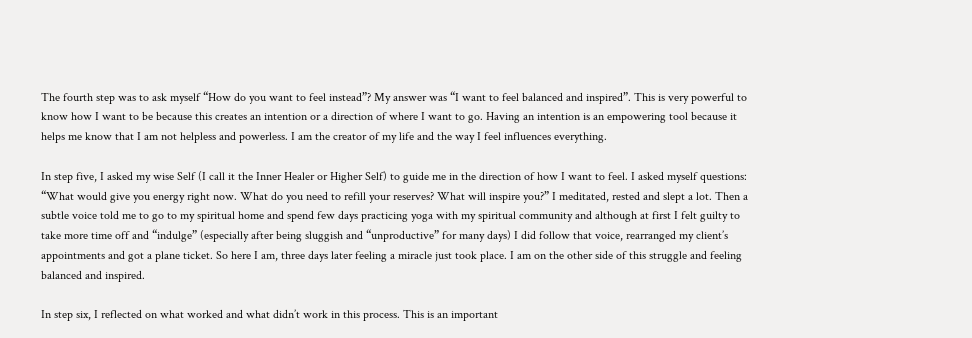The fourth step was to ask myself “How do you want to feel instead”? My answer was “I want to feel balanced and inspired”. This is very powerful to know how I want to be because this creates an intention or a direction of where I want to go. Having an intention is an empowering tool because it helps me know that I am not helpless and powerless. I am the creator of my life and the way I feel influences everything.

In step five, I asked my wise Self (I call it the Inner Healer or Higher Self) to guide me in the direction of how I want to feel. I asked myself questions: “What would give you energy right now. What do you need to refill your reserves? What will inspire you?” I meditated, rested and slept a lot. Then a subtle voice told me to go to my spiritual home and spend few days practicing yoga with my spiritual community and although at first I felt guilty to take more time off and “indulge” (especially after being sluggish and “unproductive” for many days) I did follow that voice, rearranged my client’s appointments and got a plane ticket. So here I am, three days later feeling a miracle just took place. I am on the other side of this struggle and feeling balanced and inspired.

In step six, I reflected on what worked and what didn’t work in this process. This is an important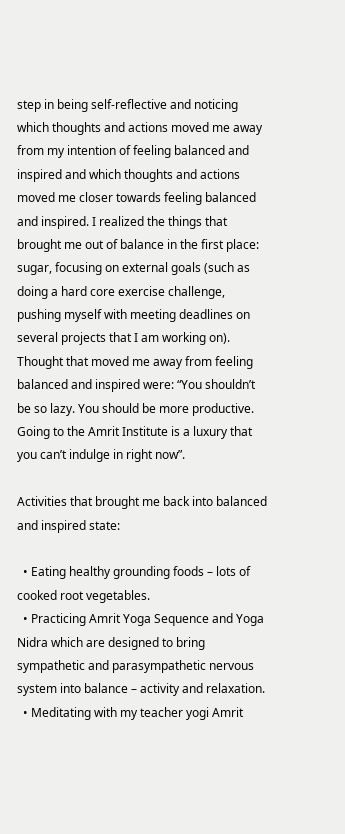step in being self-reflective and noticing which thoughts and actions moved me away from my intention of feeling balanced and inspired and which thoughts and actions moved me closer towards feeling balanced and inspired. I realized the things that brought me out of balance in the first place: sugar, focusing on external goals (such as doing a hard core exercise challenge, pushing myself with meeting deadlines on several projects that I am working on). Thought that moved me away from feeling balanced and inspired were: “You shouldn’t be so lazy. You should be more productive. Going to the Amrit Institute is a luxury that you can’t indulge in right now”.

Activities that brought me back into balanced and inspired state:

  • Eating healthy grounding foods – lots of cooked root vegetables.
  • Practicing Amrit Yoga Sequence and Yoga Nidra which are designed to bring sympathetic and parasympathetic nervous system into balance – activity and relaxation.
  • Meditating with my teacher yogi Amrit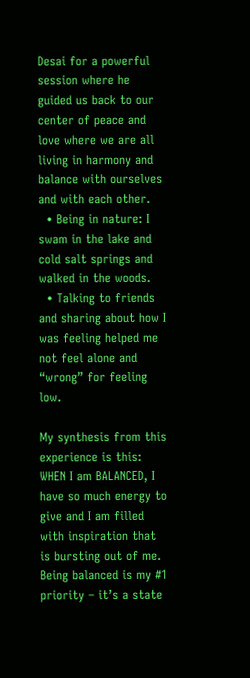Desai for a powerful session where he guided us back to our center of peace and love where we are all living in harmony and balance with ourselves and with each other.
  • Being in nature: I swam in the lake and cold salt springs and walked in the woods.
  • Talking to friends and sharing about how I was feeling helped me not feel alone and “wrong” for feeling low.

My synthesis from this experience is this: WHEN I am BALANCED, I have so much energy to give and I am filled with inspiration that is bursting out of me. Being balanced is my #1 priority – it’s a state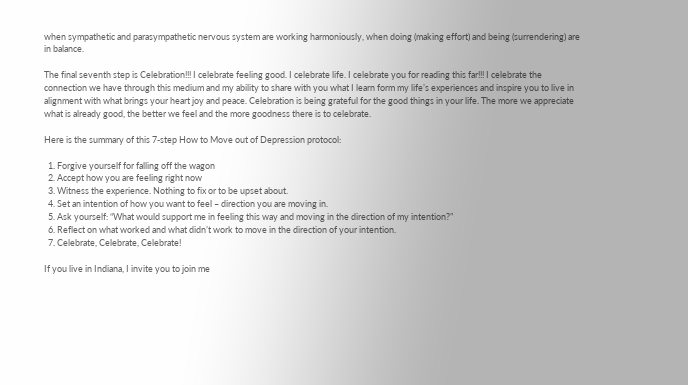when sympathetic and parasympathetic nervous system are working harmoniously, when doing (making effort) and being (surrendering) are in balance.

The final seventh step is Celebration!!! I celebrate feeling good. I celebrate life. I celebrate you for reading this far!!! I celebrate the connection we have through this medium and my ability to share with you what I learn form my life’s experiences and inspire you to live in alignment with what brings your heart joy and peace. Celebration is being grateful for the good things in your life. The more we appreciate what is already good, the better we feel and the more goodness there is to celebrate.

Here is the summary of this 7-step How to Move out of Depression protocol:

  1. Forgive yourself for falling off the wagon
  2. Accept how you are feeling right now
  3. Witness the experience. Nothing to fix or to be upset about.
  4. Set an intention of how you want to feel – direction you are moving in.
  5. Ask yourself: “What would support me in feeling this way and moving in the direction of my intention?”
  6. Reflect on what worked and what didn’t work to move in the direction of your intention.
  7. Celebrate, Celebrate, Celebrate!

If you live in Indiana, I invite you to join me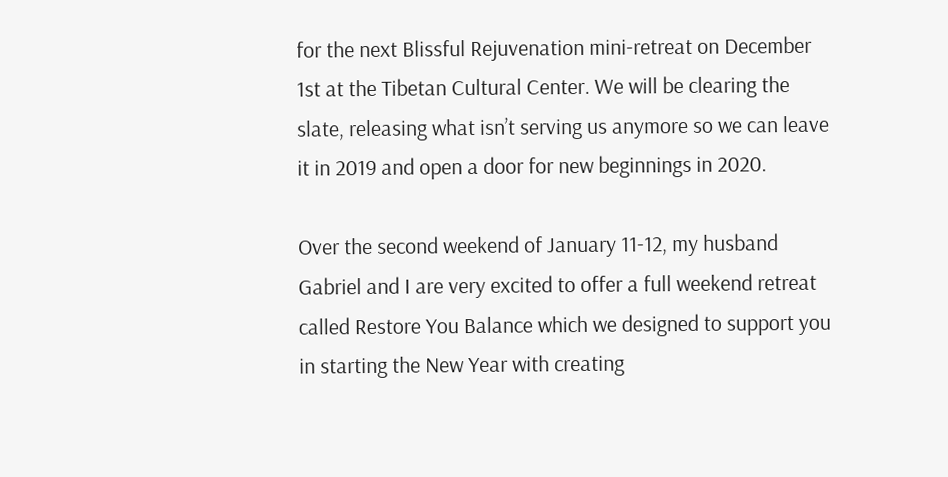for the next Blissful Rejuvenation mini-retreat on December 1st at the Tibetan Cultural Center. We will be clearing the slate, releasing what isn’t serving us anymore so we can leave it in 2019 and open a door for new beginnings in 2020.

Over the second weekend of January 11-12, my husband Gabriel and I are very excited to offer a full weekend retreat called Restore You Balance which we designed to support you in starting the New Year with creating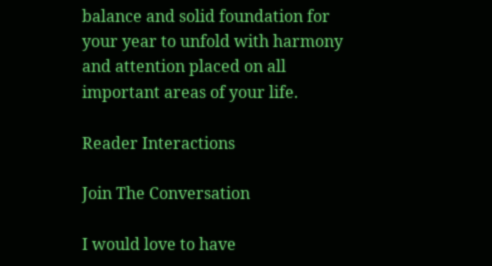balance and solid foundation for your year to unfold with harmony and attention placed on all important areas of your life.

Reader Interactions

Join The Conversation

I would love to have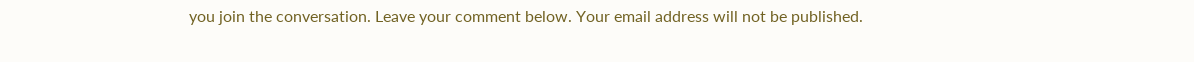you join the conversation. Leave your comment below. Your email address will not be published.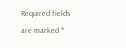Required fields are marked *